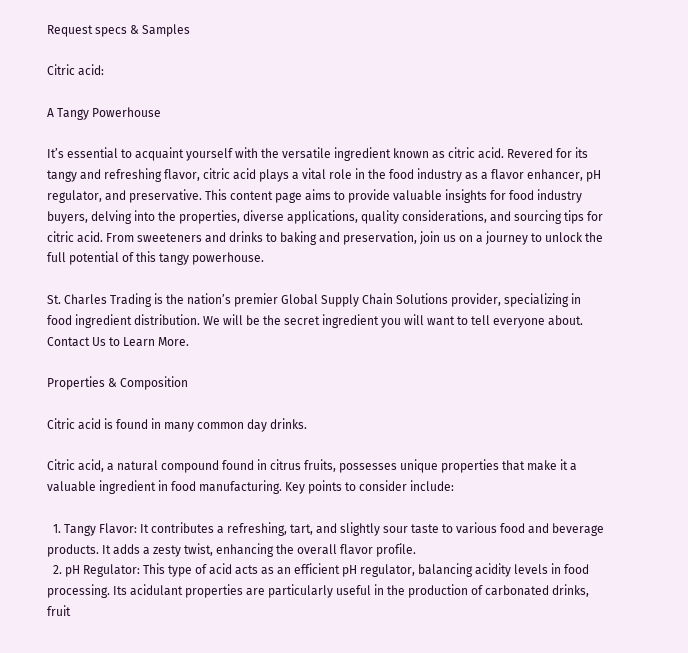Request specs & Samples

Citric acid:

A Tangy Powerhouse

It’s essential to acquaint yourself with the versatile ingredient known as citric acid. Revered for its tangy and refreshing flavor, citric acid plays a vital role in the food industry as a flavor enhancer, pH regulator, and preservative. This content page aims to provide valuable insights for food industry buyers, delving into the properties, diverse applications, quality considerations, and sourcing tips for citric acid. From sweeteners and drinks to baking and preservation, join us on a journey to unlock the full potential of this tangy powerhouse.

St. Charles Trading is the nation’s premier Global Supply Chain Solutions provider, specializing in food ingredient distribution. We will be the secret ingredient you will want to tell everyone about. Contact Us to Learn More.

Properties & Composition

Citric acid is found in many common day drinks.

Citric acid, a natural compound found in citrus fruits, possesses unique properties that make it a valuable ingredient in food manufacturing. Key points to consider include:

  1. Tangy Flavor: It contributes a refreshing, tart, and slightly sour taste to various food and beverage products. It adds a zesty twist, enhancing the overall flavor profile.
  2. pH Regulator: This type of acid acts as an efficient pH regulator, balancing acidity levels in food processing. Its acidulant properties are particularly useful in the production of carbonated drinks, fruit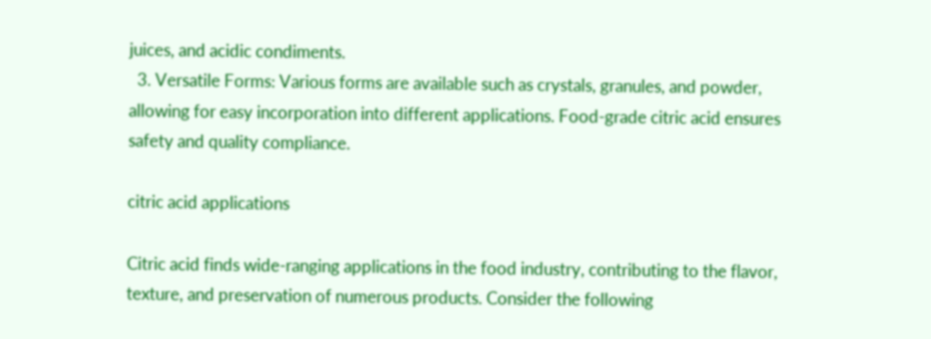juices, and acidic condiments.
  3. Versatile Forms: Various forms are available such as crystals, granules, and powder, allowing for easy incorporation into different applications. Food-grade citric acid ensures safety and quality compliance.

citric acid applications

Citric acid finds wide-ranging applications in the food industry, contributing to the flavor, texture, and preservation of numerous products. Consider the following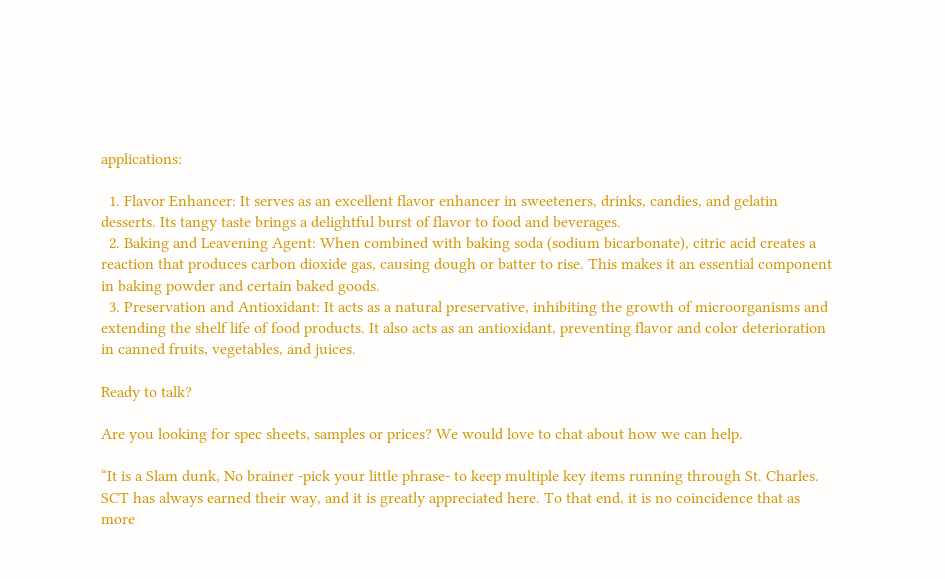applications:

  1. Flavor Enhancer: It serves as an excellent flavor enhancer in sweeteners, drinks, candies, and gelatin desserts. Its tangy taste brings a delightful burst of flavor to food and beverages.
  2. Baking and Leavening Agent: When combined with baking soda (sodium bicarbonate), citric acid creates a reaction that produces carbon dioxide gas, causing dough or batter to rise. This makes it an essential component in baking powder and certain baked goods.
  3. Preservation and Antioxidant: It acts as a natural preservative, inhibiting the growth of microorganisms and extending the shelf life of food products. It also acts as an antioxidant, preventing flavor and color deterioration in canned fruits, vegetables, and juices.

Ready to talk?

Are you looking for spec sheets, samples or prices? We would love to chat about how we can help.

“It is a Slam dunk, No brainer -pick your little phrase- to keep multiple key items running through St. Charles. SCT has always earned their way, and it is greatly appreciated here. To that end, it is no coincidence that as more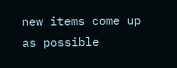new items come up as possible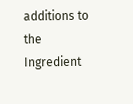additions to the Ingredient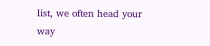list, we often head your way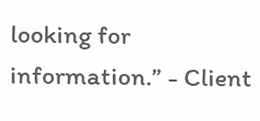looking for information.” - Client